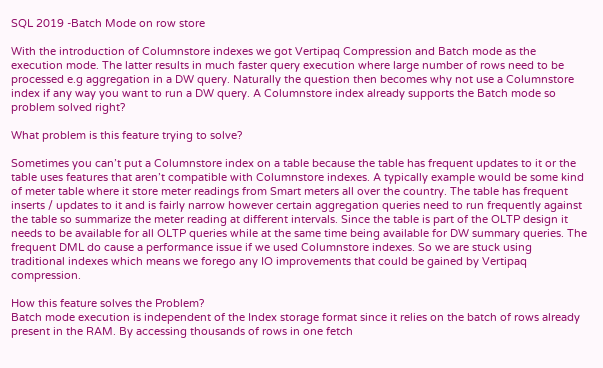SQL 2019 -Batch Mode on row store

With the introduction of Columnstore indexes we got Vertipaq Compression and Batch mode as the execution mode. The latter results in much faster query execution where large number of rows need to be processed e.g aggregation in a DW query. Naturally the question then becomes why not use a Columnstore index if any way you want to run a DW query. A Columnstore index already supports the Batch mode so problem solved right?

What problem is this feature trying to solve?

Sometimes you can’t put a Columnstore index on a table because the table has frequent updates to it or the table uses features that aren’t compatible with Columnstore indexes. A typically example would be some kind of meter table where it store meter readings from Smart meters all over the country. The table has frequent inserts / updates to it and is fairly narrow however certain aggregation queries need to run frequently against the table so summarize the meter reading at different intervals. Since the table is part of the OLTP design it needs to be available for all OLTP queries while at the same time being available for DW summary queries. The frequent DML do cause a performance issue if we used Columnstore indexes. So we are stuck using traditional indexes which means we forego any IO improvements that could be gained by Vertipaq compression.

How this feature solves the Problem?
Batch mode execution is independent of the Index storage format since it relies on the batch of rows already present in the RAM. By accessing thousands of rows in one fetch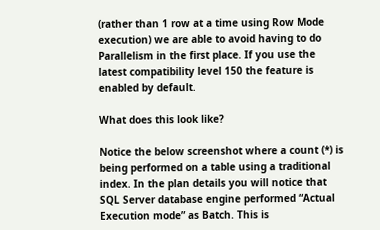(rather than 1 row at a time using Row Mode execution) we are able to avoid having to do Parallelism in the first place. If you use the latest compatibility level 150 the feature is enabled by default.

What does this look like?

Notice the below screenshot where a count (*) is being performed on a table using a traditional index. In the plan details you will notice that SQL Server database engine performed “Actual Execution mode” as Batch. This is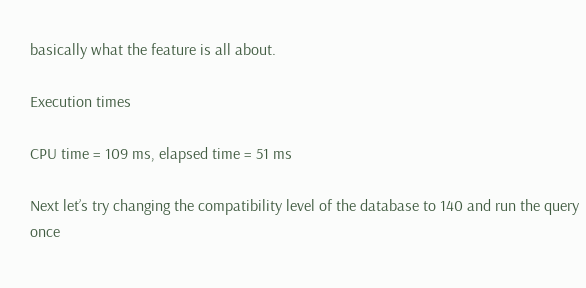basically what the feature is all about.

Execution times

CPU time = 109 ms, elapsed time = 51 ms

Next let’s try changing the compatibility level of the database to 140 and run the query once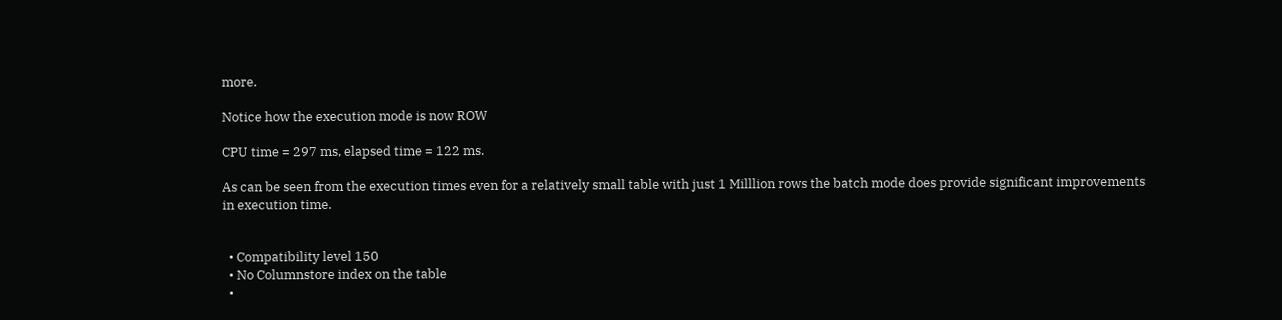more.

Notice how the execution mode is now ROW

CPU time = 297 ms, elapsed time = 122 ms.

As can be seen from the execution times even for a relatively small table with just 1 Milllion rows the batch mode does provide significant improvements in execution time.


  • Compatibility level 150
  • No Columnstore index on the table
  •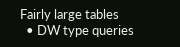Fairly large tables
  • DW type queries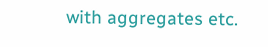with aggregates etc.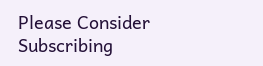Please Consider Subscribing